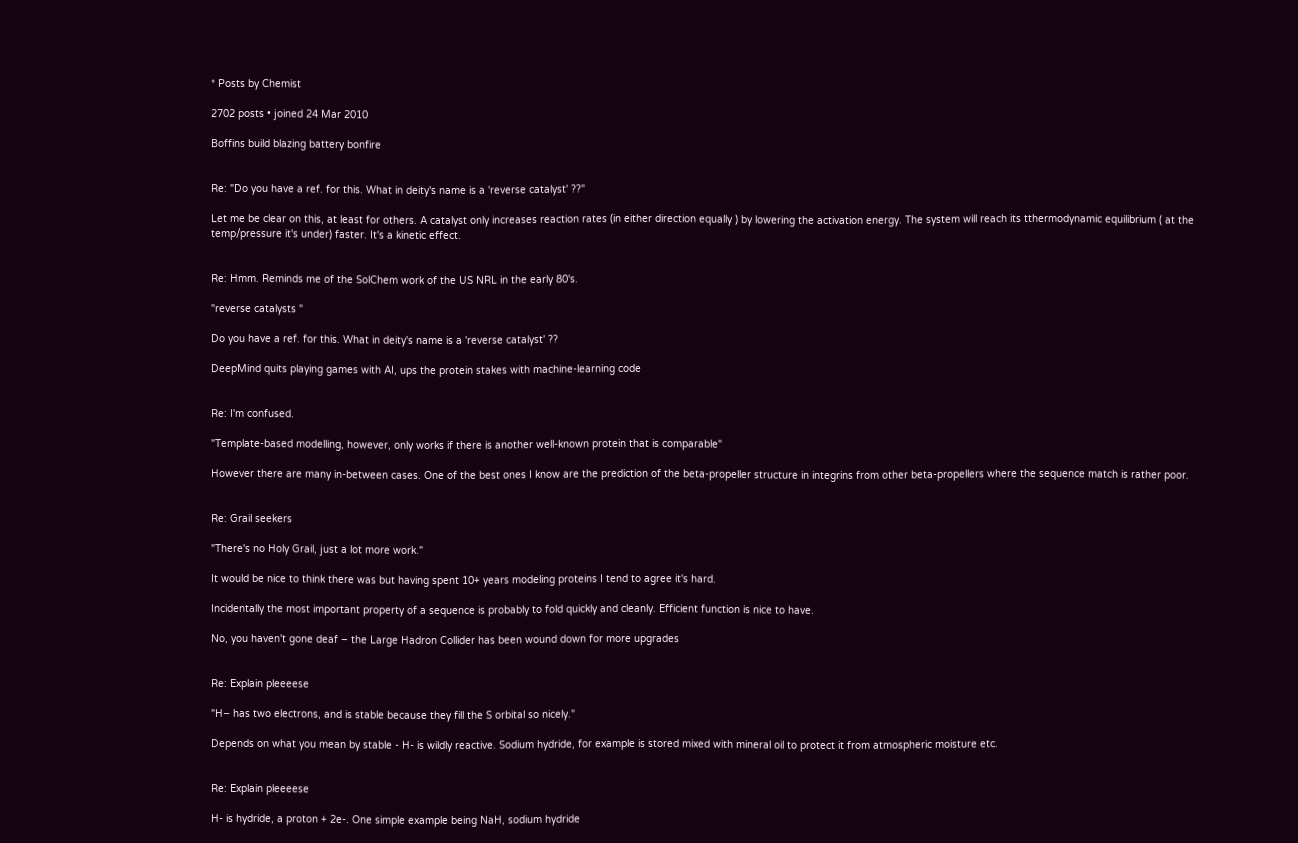* Posts by Chemist

2702 posts • joined 24 Mar 2010

Boffins build blazing battery bonfire


Re: "Do you have a ref. for this. What in deity's name is a 'reverse catalyst' ??"

Let me be clear on this, at least for others. A catalyst only increases reaction rates (in either direction equally ) by lowering the activation energy. The system will reach its tthermodynamic equilibrium ( at the temp/pressure it's under) faster. It's a kinetic effect.


Re: Hmm. Reminds me of the SolChem work of the US NRL in the early 80's.

"reverse catalysts "

Do you have a ref. for this. What in deity's name is a 'reverse catalyst' ??

DeepMind quits playing games with AI, ups the protein stakes with machine-learning code


Re: I'm confused.

"Template-based modelling, however, only works if there is another well-known protein that is comparable"

However there are many in-between cases. One of the best ones I know are the prediction of the beta-propeller structure in integrins from other beta-propellers where the sequence match is rather poor.


Re: Grail seekers

"There's no Holy Grail, just a lot more work."

It would be nice to think there was but having spent 10+ years modeling proteins I tend to agree it's hard.

Incidentally the most important property of a sequence is probably to fold quickly and cleanly. Efficient function is nice to have.

No, you haven't gone deaf – the Large Hadron Collider has been wound down for more upgrades


Re: Explain pleeeese

"H− has two electrons, and is stable because they fill the S orbital so nicely."

Depends on what you mean by stable - H- is wildly reactive. Sodium hydride, for example is stored mixed with mineral oil to protect it from atmospheric moisture etc.


Re: Explain pleeeese

H- is hydride, a proton + 2e-. One simple example being NaH, sodium hydride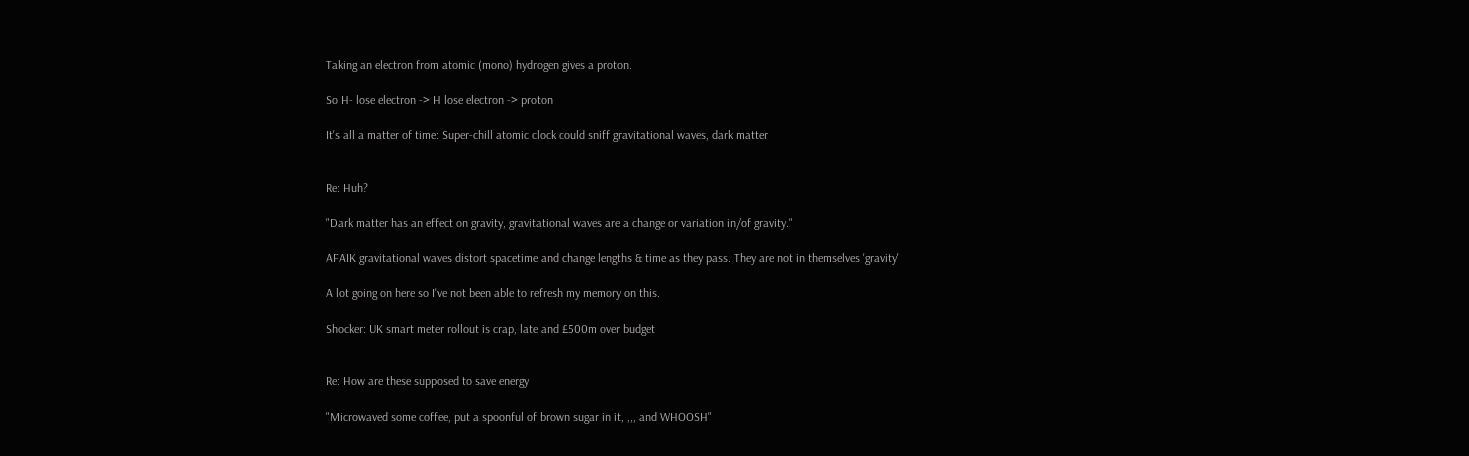Taking an electron from atomic (mono) hydrogen gives a proton.

So H- lose electron -> H lose electron -> proton

It's all a matter of time: Super-chill atomic clock could sniff gravitational waves, dark matter


Re: Huh?

"Dark matter has an effect on gravity, gravitational waves are a change or variation in/of gravity."

AFAIK gravitational waves distort spacetime and change lengths & time as they pass. They are not in themselves 'gravity'

A lot going on here so I've not been able to refresh my memory on this.

Shocker: UK smart meter rollout is crap, late and £500m over budget


Re: How are these supposed to save energy

"Microwaved some coffee, put a spoonful of brown sugar in it, ,,, and WHOOSH"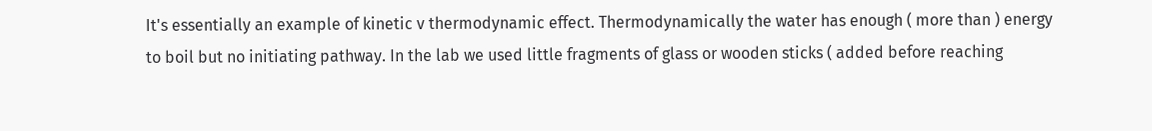It's essentially an example of kinetic v thermodynamic effect. Thermodynamically the water has enough ( more than ) energy to boil but no initiating pathway. In the lab we used little fragments of glass or wooden sticks ( added before reaching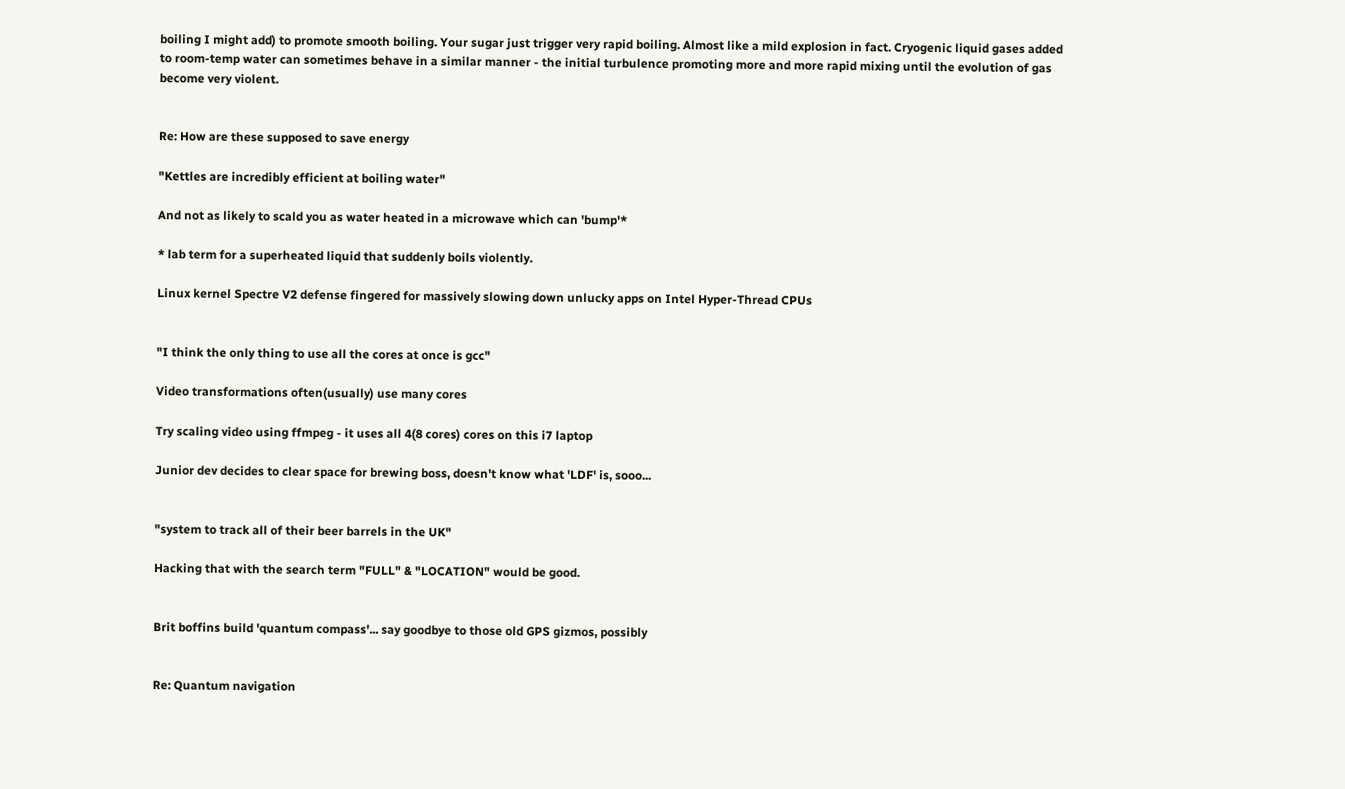boiling I might add) to promote smooth boiling. Your sugar just trigger very rapid boiling. Almost like a mild explosion in fact. Cryogenic liquid gases added to room-temp water can sometimes behave in a similar manner - the initial turbulence promoting more and more rapid mixing until the evolution of gas become very violent.


Re: How are these supposed to save energy

"Kettles are incredibly efficient at boiling water"

And not as likely to scald you as water heated in a microwave which can 'bump'*

* lab term for a superheated liquid that suddenly boils violently.

Linux kernel Spectre V2 defense fingered for massively slowing down unlucky apps on Intel Hyper-Thread CPUs


"I think the only thing to use all the cores at once is gcc"

Video transformations often(usually) use many cores

Try scaling video using ffmpeg - it uses all 4(8 cores) cores on this i7 laptop

Junior dev decides to clear space for brewing boss, doesn't know what 'LDF' is, sooo...


"system to track all of their beer barrels in the UK"

Hacking that with the search term "FULL" & "LOCATION" would be good.


Brit boffins build 'quantum compass'... say goodbye to those old GPS gizmos, possibly


Re: Quantum navigation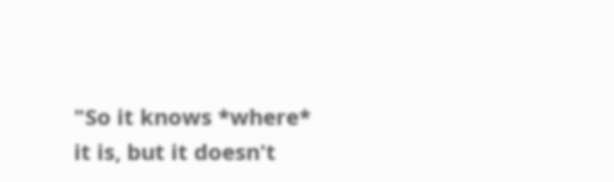"So it knows *where* it is, but it doesn't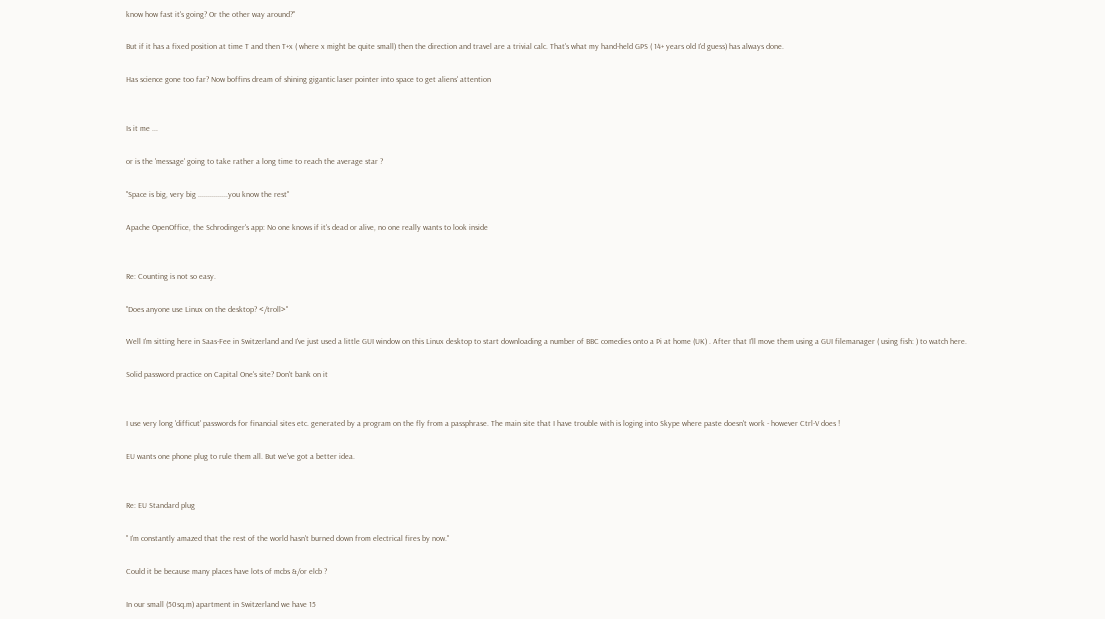know how fast it's going? Or the other way around?"

But if it has a fixed position at time T and then T+x ( where x might be quite small) then the direction and travel are a trivial calc. That's what my hand-held GPS ( 14+ years old I'd guess) has always done.

Has science gone too far? Now boffins dream of shining gigantic laser pointer into space to get aliens' attention


Is it me ...

or is the 'message' going to take rather a long time to reach the average star ?

"Space is big, very big ...............you know the rest"

Apache OpenOffice, the Schrodinger's app: No one knows if it's dead or alive, no one really wants to look inside


Re: Counting is not so easy.

"Does anyone use Linux on the desktop? </troll>"

Well I'm sitting here in Saas-Fee in Switzerland and I've just used a little GUI window on this Linux desktop to start downloading a number of BBC comedies onto a Pi at home (UK) . After that I'll move them using a GUI filemanager ( using fish: ) to watch here.

Solid password practice on Capital One's site? Don't bank on it


I use very long 'difficut' passwords for financial sites etc. generated by a program on the fly from a passphrase. The main site that I have trouble with is loging into Skype where paste doesn't work - however Ctrl-V does !

EU wants one phone plug to rule them all. But we've got a better idea.


Re: EU Standard plug

" I'm constantly amazed that the rest of the world hasn't burned down from electrical fires by now."

Could it be because many places have lots of mcbs &/or elcb ?

In our small (50sq.m) apartment in Switzerland we have 15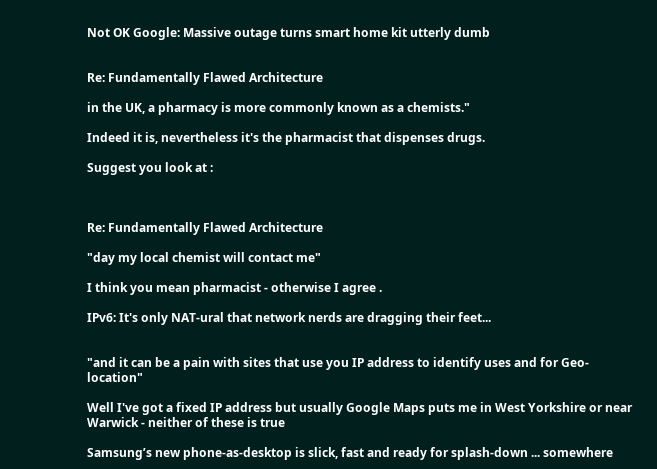Not OK Google: Massive outage turns smart home kit utterly dumb


Re: Fundamentally Flawed Architecture

in the UK, a pharmacy is more commonly known as a chemists."

Indeed it is, nevertheless it's the pharmacist that dispenses drugs.

Suggest you look at :



Re: Fundamentally Flawed Architecture

"day my local chemist will contact me"

I think you mean pharmacist - otherwise I agree .

IPv6: It's only NAT-ural that network nerds are dragging their feet...


"and it can be a pain with sites that use you IP address to identify uses and for Geo-location"

Well I've got a fixed IP address but usually Google Maps puts me in West Yorkshire or near Warwick - neither of these is true

Samsung’s new phone-as-desktop is slick, fast and ready for splash-down ... somewhere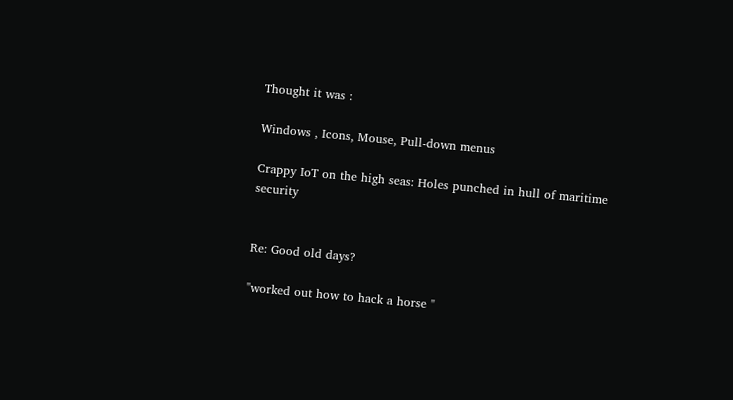Thought it was :

Windows , Icons, Mouse, Pull-down menus

Crappy IoT on the high seas: Holes punched in hull of maritime security


Re: Good old days?

"worked out how to hack a horse "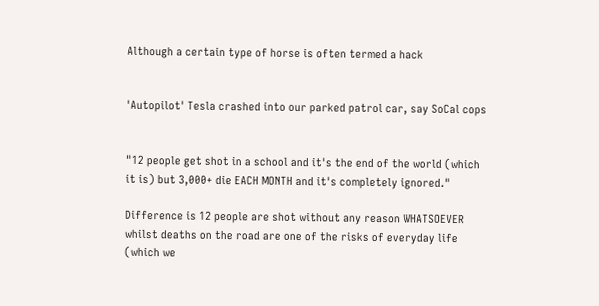Although a certain type of horse is often termed a hack


'Autopilot' Tesla crashed into our parked patrol car, say SoCal cops


"12 people get shot in a school and it's the end of the world (which it is) but 3,000+ die EACH MONTH and it's completely ignored."

Difference is 12 people are shot without any reason WHATSOEVER whilst deaths on the road are one of the risks of everyday life (which we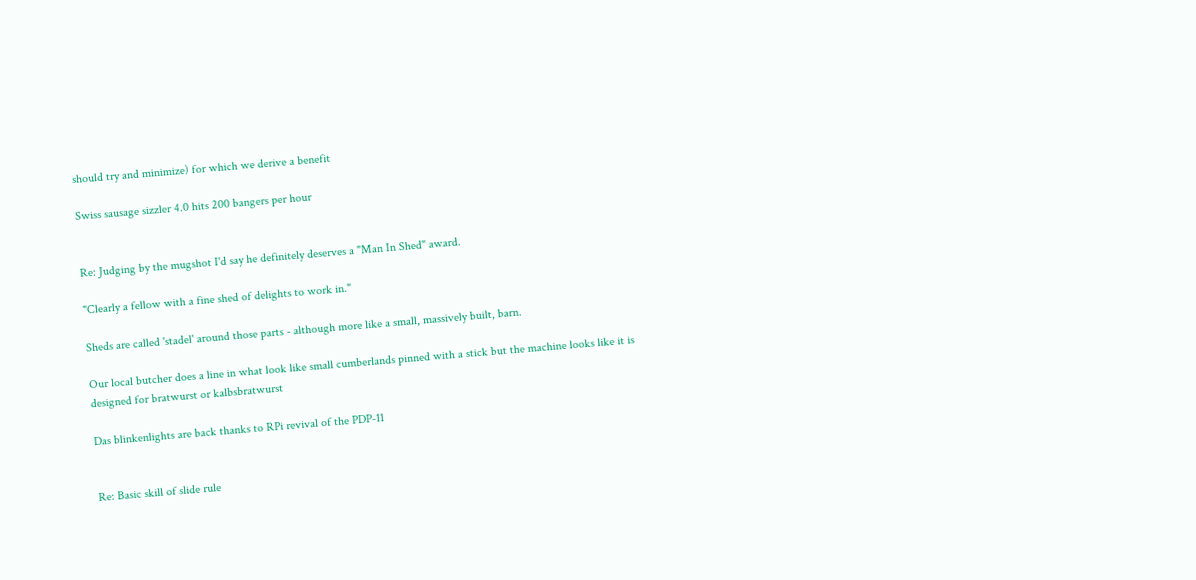should try and minimize) for which we derive a benefit

Swiss sausage sizzler 4.0 hits 200 bangers per hour


Re: Judging by the mugshot I'd say he definitely deserves a "Man In Shed" award.

"Clearly a fellow with a fine shed of delights to work in."

Sheds are called 'stadel' around those parts - although more like a small, massively built, barn.

Our local butcher does a line in what look like small cumberlands pinned with a stick but the machine looks like it is designed for bratwurst or kalbsbratwurst

Das blinkenlights are back thanks to RPi revival of the PDP-11


Re: Basic skill of slide rule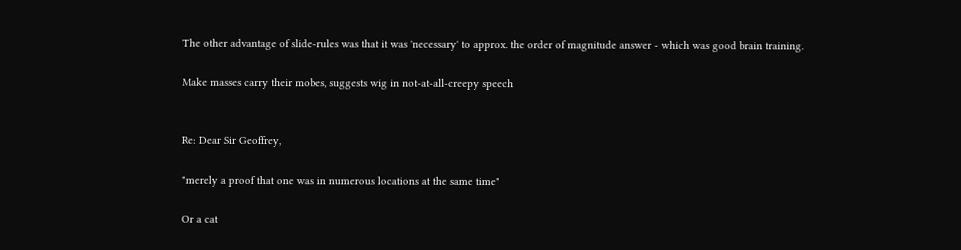The other advantage of slide-rules was that it was 'necessary' to approx. the order of magnitude answer - which was good brain training.

Make masses carry their mobes, suggests wig in not-at-all-creepy speech


Re: Dear Sir Geoffrey,

"merely a proof that one was in numerous locations at the same time"

Or a cat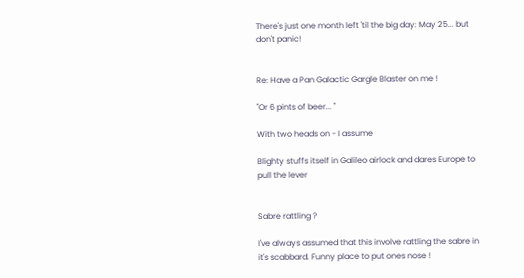There's just one month left 'til the big day: May 25... but don't panic!


Re: Have a Pan Galactic Gargle Blaster on me !

"Or 6 pints of beer... "

With two heads on - I assume

Blighty stuffs itself in Galileo airlock and dares Europe to pull the lever


Sabre rattling ?

I've always assumed that this involve rattling the sabre in it's scabbard. Funny place to put ones nose !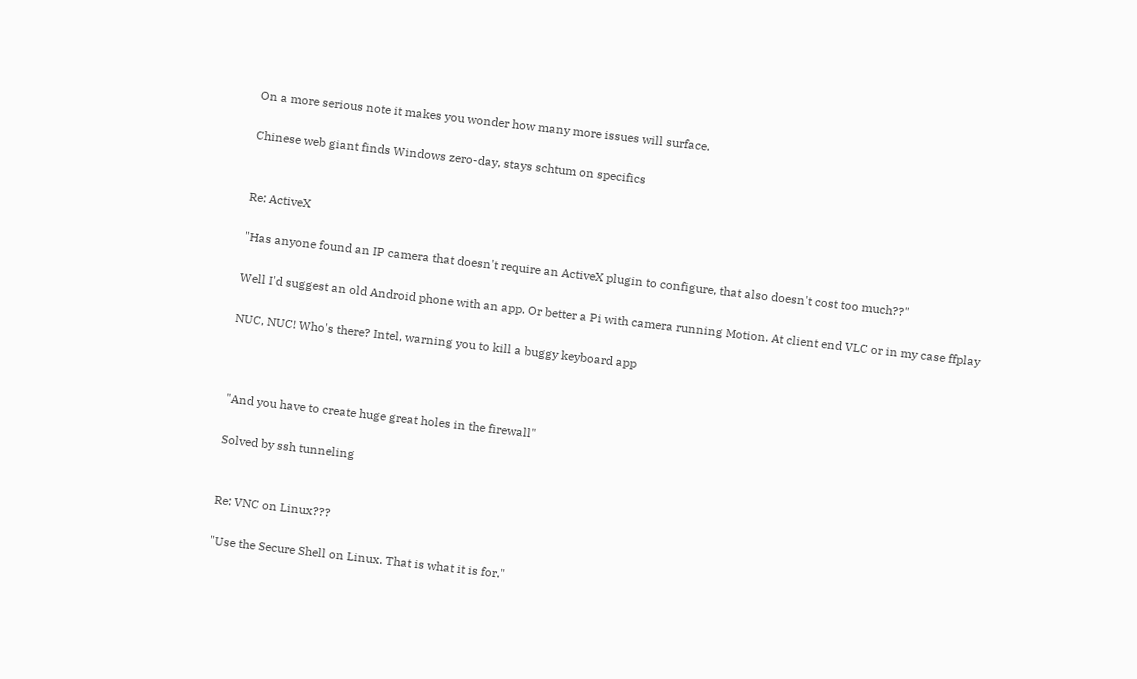On a more serious note it makes you wonder how many more issues will surface.

Chinese web giant finds Windows zero-day, stays schtum on specifics


Re: ActiveX

"Has anyone found an IP camera that doesn't require an ActiveX plugin to configure, that also doesn't cost too much??"

Well I'd suggest an old Android phone with an app. Or better a Pi with camera running Motion. At client end VLC or in my case ffplay

NUC, NUC! Who's there? Intel, warning you to kill a buggy keyboard app



"And you have to create huge great holes in the firewall"

Solved by ssh tunneling


Re: VNC on Linux???

"Use the Secure Shell on Linux. That is what it is for."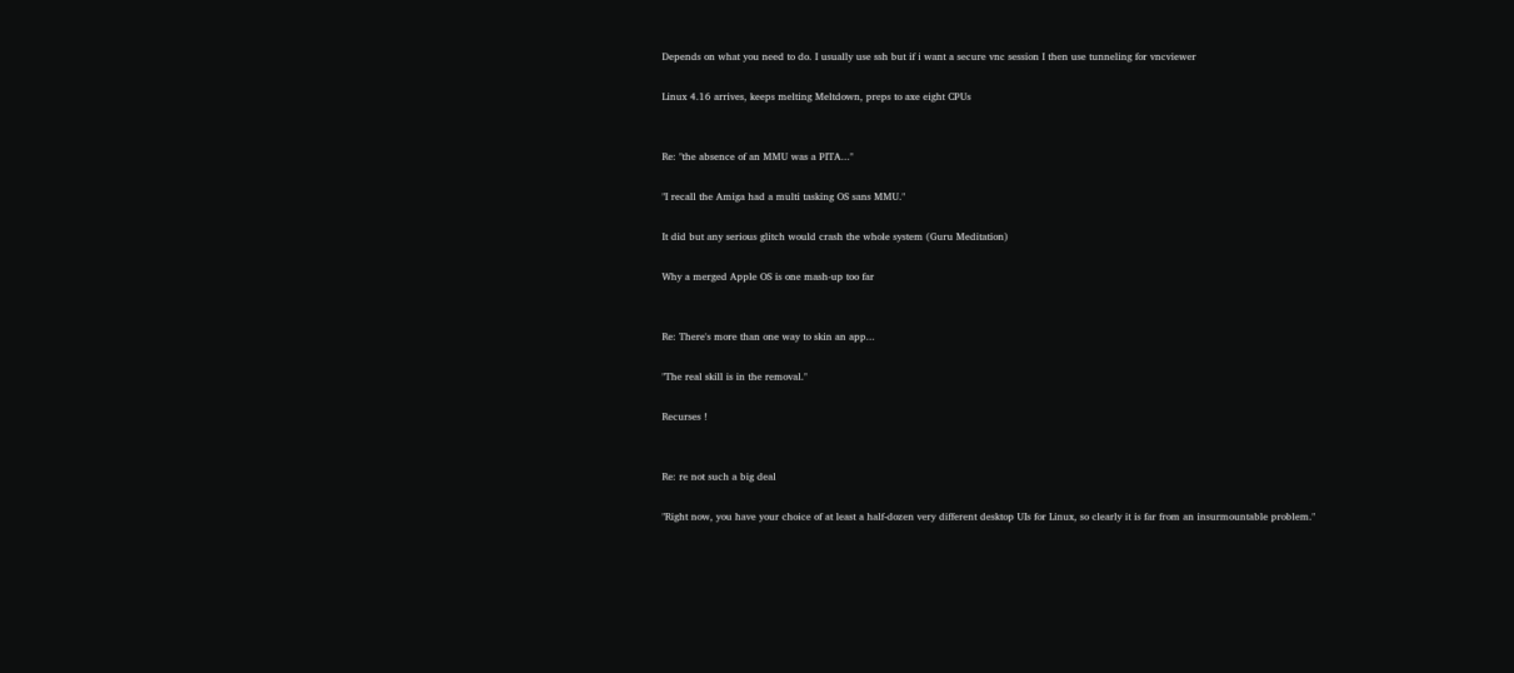Depends on what you need to do. I usually use ssh but if i want a secure vnc session I then use tunneling for vncviewer

Linux 4.16 arrives, keeps melting Meltdown, preps to axe eight CPUs


Re: "the absence of an MMU was a PITA..."

"I recall the Amiga had a multi tasking OS sans MMU."

It did but any serious glitch would crash the whole system (Guru Meditation)

Why a merged Apple OS is one mash-up too far


Re: There's more than one way to skin an app...

"The real skill is in the removal."

Recurses !


Re: re not such a big deal

"Right now, you have your choice of at least a half-dozen very different desktop UIs for Linux, so clearly it is far from an insurmountable problem."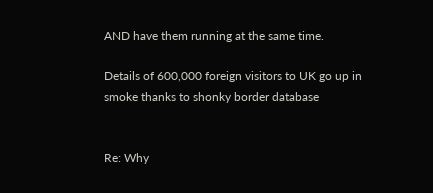AND have them running at the same time.

Details of 600,000 foreign visitors to UK go up in smoke thanks to shonky border database


Re: Why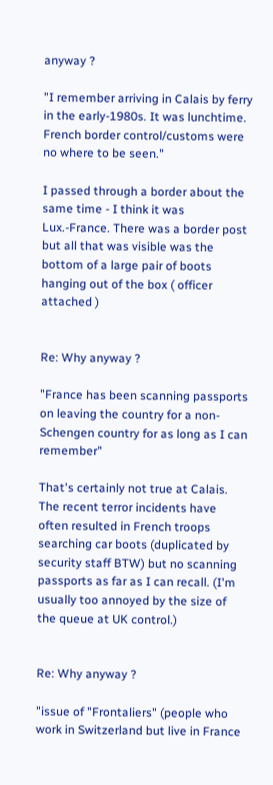anyway ?

"I remember arriving in Calais by ferry in the early-1980s. It was lunchtime. French border control/customs were no where to be seen."

I passed through a border about the same time - I think it was Lux.-France. There was a border post but all that was visible was the bottom of a large pair of boots hanging out of the box ( officer attached )


Re: Why anyway ?

"France has been scanning passports on leaving the country for a non-Schengen country for as long as I can remember"

That's certainly not true at Calais. The recent terror incidents have often resulted in French troops searching car boots (duplicated by security staff BTW) but no scanning passports as far as I can recall. (I'm usually too annoyed by the size of the queue at UK control.)


Re: Why anyway ?

"issue of "Frontaliers" (people who work in Switzerland but live in France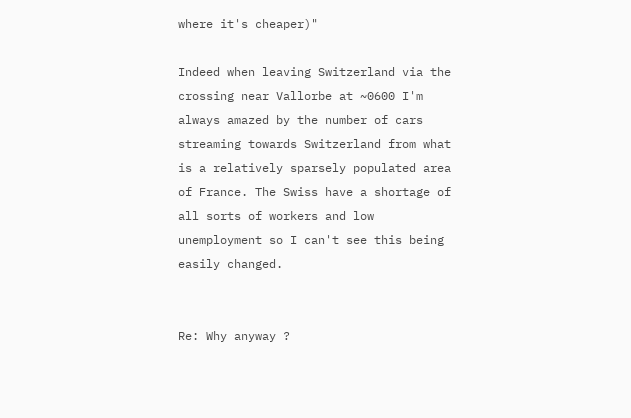where it's cheaper)"

Indeed when leaving Switzerland via the crossing near Vallorbe at ~0600 I'm always amazed by the number of cars streaming towards Switzerland from what is a relatively sparsely populated area of France. The Swiss have a shortage of all sorts of workers and low unemployment so I can't see this being easily changed.


Re: Why anyway ?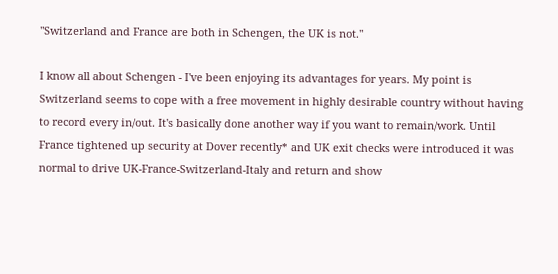"Switzerland and France are both in Schengen, the UK is not."

I know all about Schengen - I've been enjoying its advantages for years. My point is Switzerland seems to cope with a free movement in highly desirable country without having to record every in/out. It's basically done another way if you want to remain/work. Until France tightened up security at Dover recently* and UK exit checks were introduced it was normal to drive UK-France-Switzerland-Italy and return and show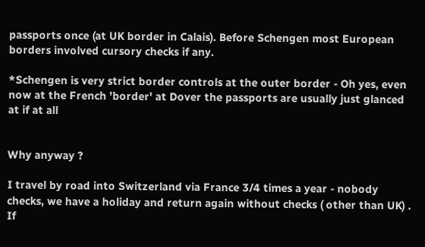passports once (at UK border in Calais). Before Schengen most European borders involved cursory checks if any.

*Schengen is very strict border controls at the outer border - Oh yes, even now at the French 'border' at Dover the passports are usually just glanced at if at all


Why anyway ?

I travel by road into Switzerland via France 3/4 times a year - nobody checks, we have a holiday and return again without checks ( other than UK) . If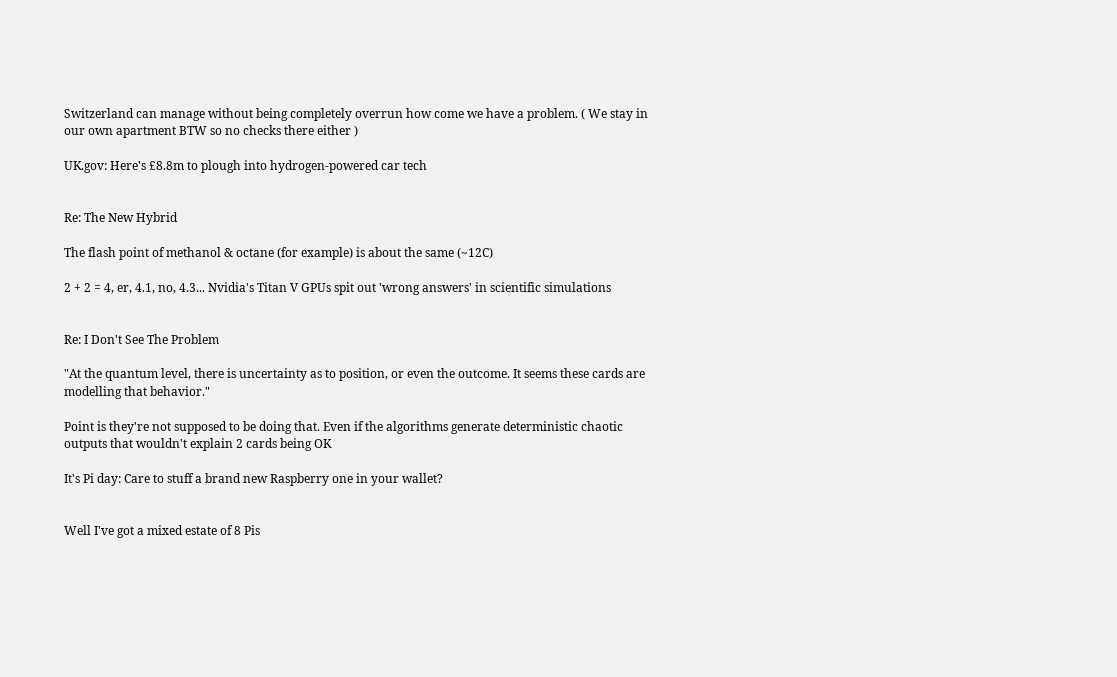Switzerland can manage without being completely overrun how come we have a problem. ( We stay in our own apartment BTW so no checks there either )

UK.gov: Here's £8.8m to plough into hydrogen-powered car tech


Re: The New Hybrid

The flash point of methanol & octane (for example) is about the same (~12C)

2 + 2 = 4, er, 4.1, no, 4.3... Nvidia's Titan V GPUs spit out 'wrong answers' in scientific simulations


Re: I Don't See The Problem

"At the quantum level, there is uncertainty as to position, or even the outcome. It seems these cards are modelling that behavior."

Point is they're not supposed to be doing that. Even if the algorithms generate deterministic chaotic outputs that wouldn't explain 2 cards being OK

It's Pi day: Care to stuff a brand new Raspberry one in your wallet?


Well I've got a mixed estate of 8 Pis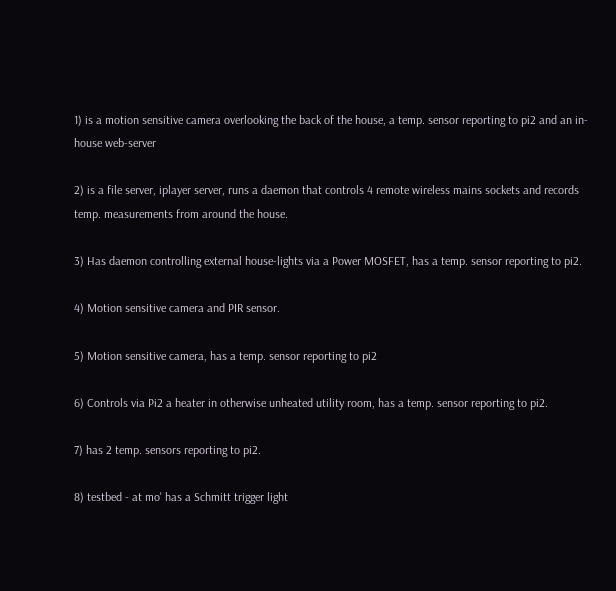1) is a motion sensitive camera overlooking the back of the house, a temp. sensor reporting to pi2 and an in-house web-server

2) is a file server, iplayer server, runs a daemon that controls 4 remote wireless mains sockets and records temp. measurements from around the house.

3) Has daemon controlling external house-lights via a Power MOSFET, has a temp. sensor reporting to pi2.

4) Motion sensitive camera and PIR sensor.

5) Motion sensitive camera, has a temp. sensor reporting to pi2

6) Controls via Pi2 a heater in otherwise unheated utility room, has a temp. sensor reporting to pi2.

7) has 2 temp. sensors reporting to pi2.

8) testbed - at mo' has a Schmitt trigger light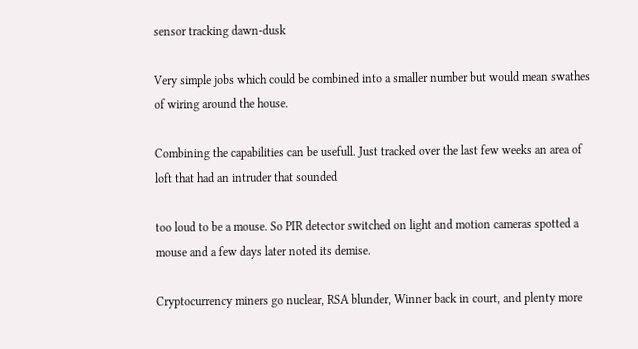sensor tracking dawn-dusk

Very simple jobs which could be combined into a smaller number but would mean swathes of wiring around the house.

Combining the capabilities can be usefull. Just tracked over the last few weeks an area of loft that had an intruder that sounded

too loud to be a mouse. So PIR detector switched on light and motion cameras spotted a mouse and a few days later noted its demise.

Cryptocurrency miners go nuclear, RSA blunder, Winner back in court, and plenty more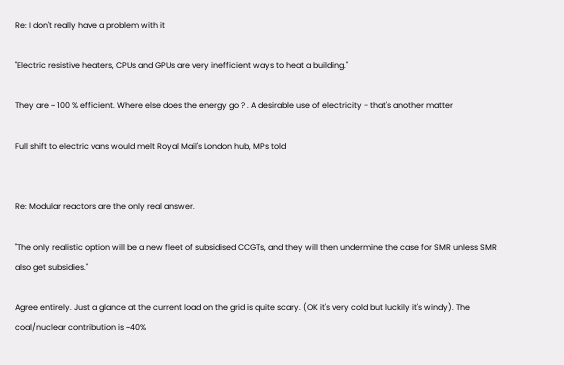Re: I don't really have a problem with it

"Electric resistive heaters, CPUs and GPUs are very inefficient ways to heat a building."

They are ~ 100 % efficient. Where else does the energy go ? . A desirable use of electricity - that's another matter

Full shift to electric vans would melt Royal Mail's London hub, MPs told


Re: Modular reactors are the only real answer.

"The only realistic option will be a new fleet of subsidised CCGTs, and they will then undermine the case for SMR unless SMR also get subsidies."

Agree entirely. Just a glance at the current load on the grid is quite scary. (OK it's very cold but luckily it's windy). The coal/nuclear contribution is ~40%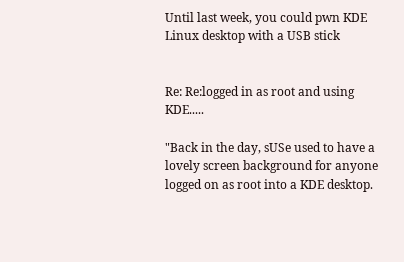Until last week, you could pwn KDE Linux desktop with a USB stick


Re: Re:logged in as root and using KDE.....

"Back in the day, sUSe used to have a lovely screen background for anyone logged on as root into a KDE desktop.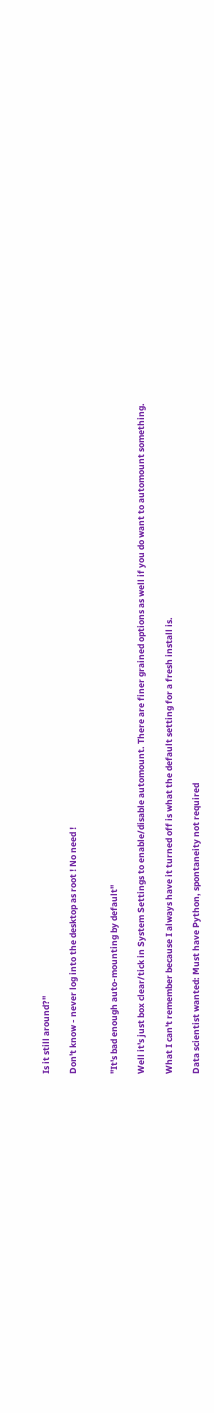Is it still around?"

Don't know - never log into the desktop as root ! No need !


"It's bad enough auto-mounting by default"

Well it's just box clear/tick in System Settings to enable/disable automount. There are finer grained options as well if you do want to automount something.

What I can't remember because I always have it turned off is what the default setting for a fresh install is.

Data scientist wanted: Must have Python, spontaneity not required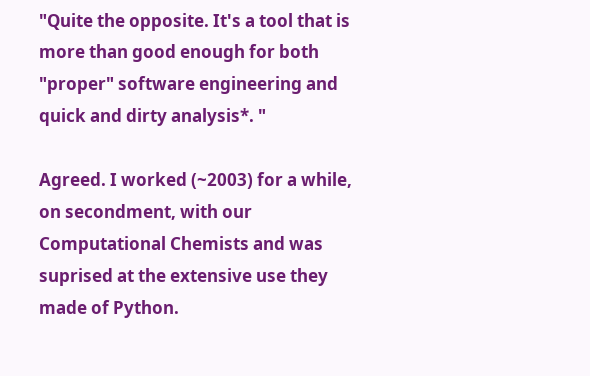"Quite the opposite. It's a tool that is more than good enough for both "proper" software engineering and quick and dirty analysis*. "

Agreed. I worked (~2003) for a while, on secondment, with our Computational Chemists and was suprised at the extensive use they made of Python.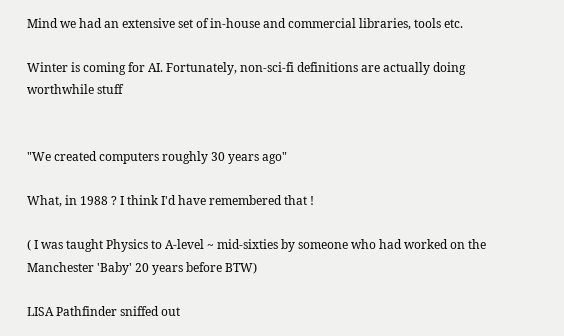Mind we had an extensive set of in-house and commercial libraries, tools etc.

Winter is coming for AI. Fortunately, non-sci-fi definitions are actually doing worthwhile stuff


"We created computers roughly 30 years ago"

What, in 1988 ? I think I'd have remembered that !

( I was taught Physics to A-level ~ mid-sixties by someone who had worked on the Manchester 'Baby' 20 years before BTW)

LISA Pathfinder sniffed out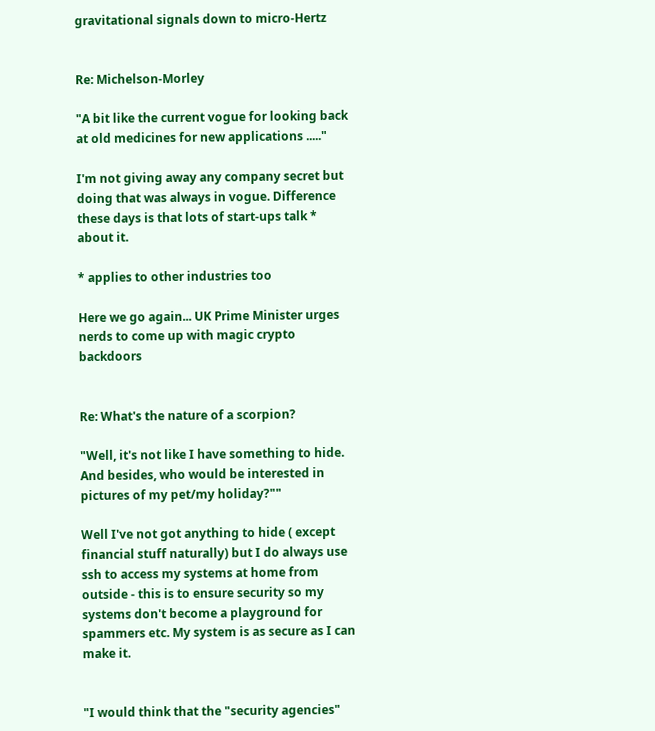gravitational signals down to micro-Hertz


Re: Michelson-Morley

"A bit like the current vogue for looking back at old medicines for new applications ....."

I'm not giving away any company secret but doing that was always in vogue. Difference these days is that lots of start-ups talk * about it.

* applies to other industries too

Here we go again... UK Prime Minister urges nerds to come up with magic crypto backdoors


Re: What's the nature of a scorpion?

"Well, it's not like I have something to hide. And besides, who would be interested in pictures of my pet/my holiday?""

Well I've not got anything to hide ( except financial stuff naturally) but I do always use ssh to access my systems at home from outside - this is to ensure security so my systems don't become a playground for spammers etc. My system is as secure as I can make it.


"I would think that the "security agencies"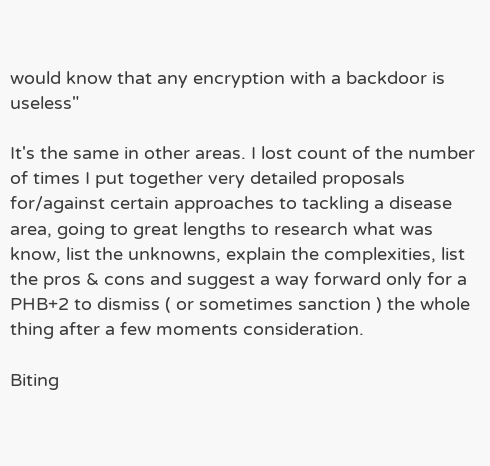would know that any encryption with a backdoor is useless"

It's the same in other areas. I lost count of the number of times I put together very detailed proposals for/against certain approaches to tackling a disease area, going to great lengths to research what was know, list the unknowns, explain the complexities, list the pros & cons and suggest a way forward only for a PHB+2 to dismiss ( or sometimes sanction ) the whole thing after a few moments consideration.

Biting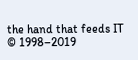the hand that feeds IT © 1998–2019